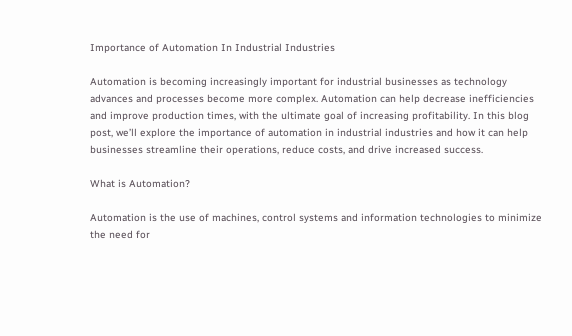Importance of Automation In Industrial Industries

Automation is becoming increasingly important for industrial businesses as technology advances and processes become more complex. Automation can help decrease inefficiencies and improve production times, with the ultimate goal of increasing profitability. In this blog post, we’ll explore the importance of automation in industrial industries and how it can help businesses streamline their operations, reduce costs, and drive increased success.

What is Automation?

Automation is the use of machines, control systems and information technologies to minimize the need for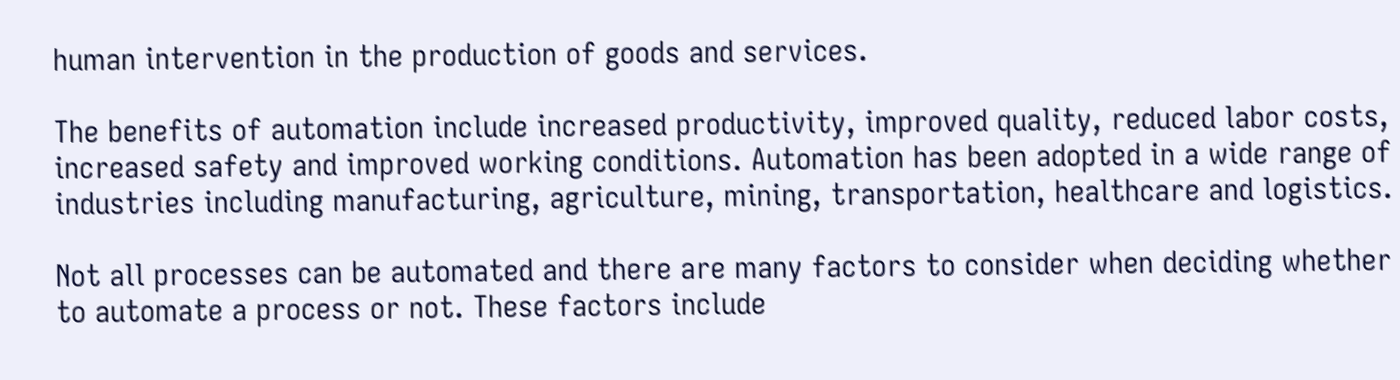human intervention in the production of goods and services.

The benefits of automation include increased productivity, improved quality, reduced labor costs, increased safety and improved working conditions. Automation has been adopted in a wide range of industries including manufacturing, agriculture, mining, transportation, healthcare and logistics.

Not all processes can be automated and there are many factors to consider when deciding whether to automate a process or not. These factors include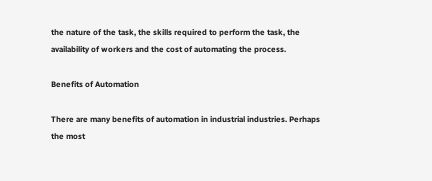the nature of the task, the skills required to perform the task, the availability of workers and the cost of automating the process.

Benefits of Automation

There are many benefits of automation in industrial industries. Perhaps the most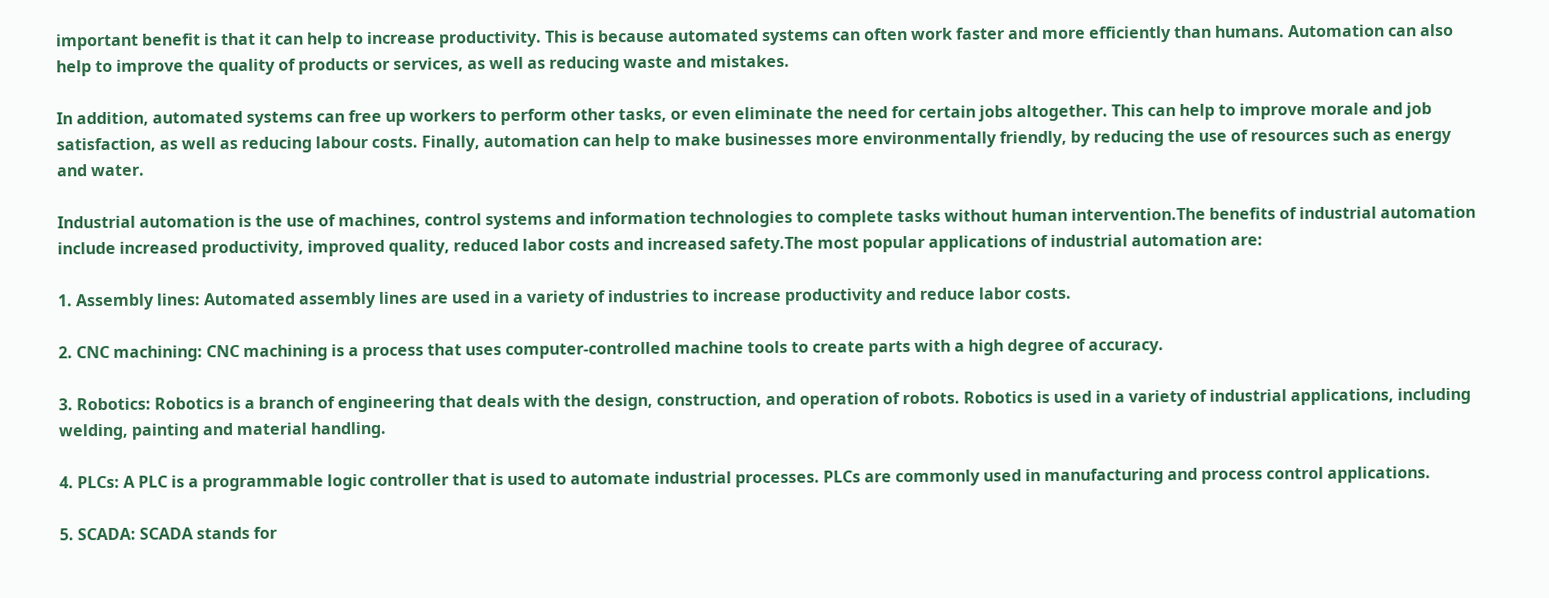important benefit is that it can help to increase productivity. This is because automated systems can often work faster and more efficiently than humans. Automation can also help to improve the quality of products or services, as well as reducing waste and mistakes.

In addition, automated systems can free up workers to perform other tasks, or even eliminate the need for certain jobs altogether. This can help to improve morale and job satisfaction, as well as reducing labour costs. Finally, automation can help to make businesses more environmentally friendly, by reducing the use of resources such as energy and water.

Industrial automation is the use of machines, control systems and information technologies to complete tasks without human intervention.The benefits of industrial automation include increased productivity, improved quality, reduced labor costs and increased safety.The most popular applications of industrial automation are:

1. Assembly lines: Automated assembly lines are used in a variety of industries to increase productivity and reduce labor costs.

2. CNC machining: CNC machining is a process that uses computer-controlled machine tools to create parts with a high degree of accuracy.

3. Robotics: Robotics is a branch of engineering that deals with the design, construction, and operation of robots. Robotics is used in a variety of industrial applications, including welding, painting and material handling.

4. PLCs: A PLC is a programmable logic controller that is used to automate industrial processes. PLCs are commonly used in manufacturing and process control applications.

5. SCADA: SCADA stands for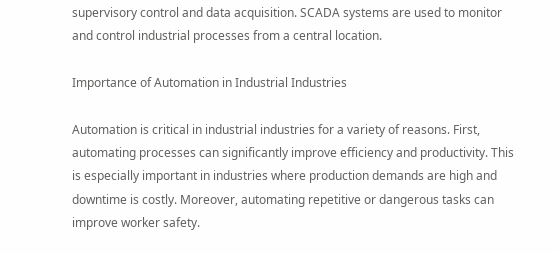supervisory control and data acquisition. SCADA systems are used to monitor and control industrial processes from a central location.

Importance of Automation in Industrial Industries

Automation is critical in industrial industries for a variety of reasons. First, automating processes can significantly improve efficiency and productivity. This is especially important in industries where production demands are high and downtime is costly. Moreover, automating repetitive or dangerous tasks can improve worker safety.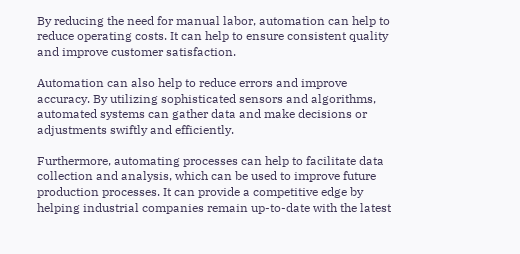By reducing the need for manual labor, automation can help to reduce operating costs. It can help to ensure consistent quality and improve customer satisfaction.

Automation can also help to reduce errors and improve accuracy. By utilizing sophisticated sensors and algorithms, automated systems can gather data and make decisions or adjustments swiftly and efficiently.

Furthermore, automating processes can help to facilitate data collection and analysis, which can be used to improve future production processes. It can provide a competitive edge by helping industrial companies remain up-to-date with the latest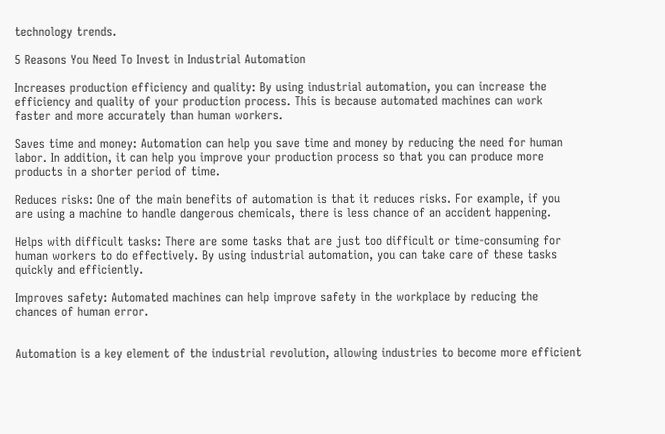technology trends.

5 Reasons You Need To Invest in Industrial Automation

Increases production efficiency and quality: By using industrial automation, you can increase the efficiency and quality of your production process. This is because automated machines can work faster and more accurately than human workers.

Saves time and money: Automation can help you save time and money by reducing the need for human labor. In addition, it can help you improve your production process so that you can produce more products in a shorter period of time.

Reduces risks: One of the main benefits of automation is that it reduces risks. For example, if you are using a machine to handle dangerous chemicals, there is less chance of an accident happening.

Helps with difficult tasks: There are some tasks that are just too difficult or time-consuming for human workers to do effectively. By using industrial automation, you can take care of these tasks quickly and efficiently.

Improves safety: Automated machines can help improve safety in the workplace by reducing the chances of human error.


Automation is a key element of the industrial revolution, allowing industries to become more efficient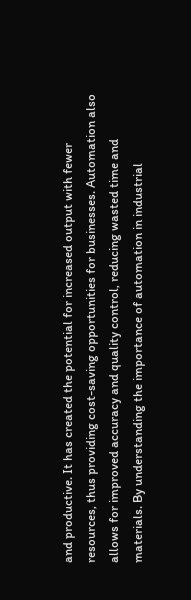and productive. It has created the potential for increased output with fewer resources, thus providing cost-saving opportunities for businesses. Automation also allows for improved accuracy and quality control, reducing wasted time and materials. By understanding the importance of automation in industrial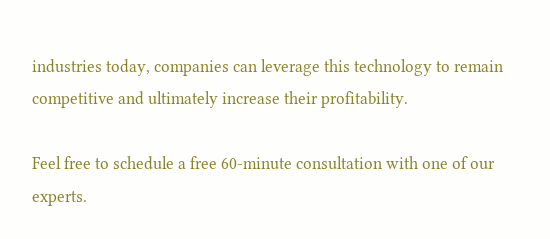industries today, companies can leverage this technology to remain competitive and ultimately increase their profitability.

Feel free to schedule a free 60-minute consultation with one of our experts.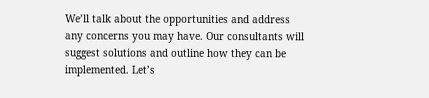We’ll talk about the opportunities and address any concerns you may have. Our consultants will suggest solutions and outline how they can be implemented. Let’s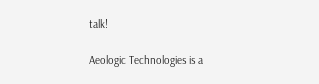talk!

Aeologic Technologies is a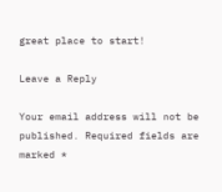great place to start!

Leave a Reply

Your email address will not be published. Required fields are marked *